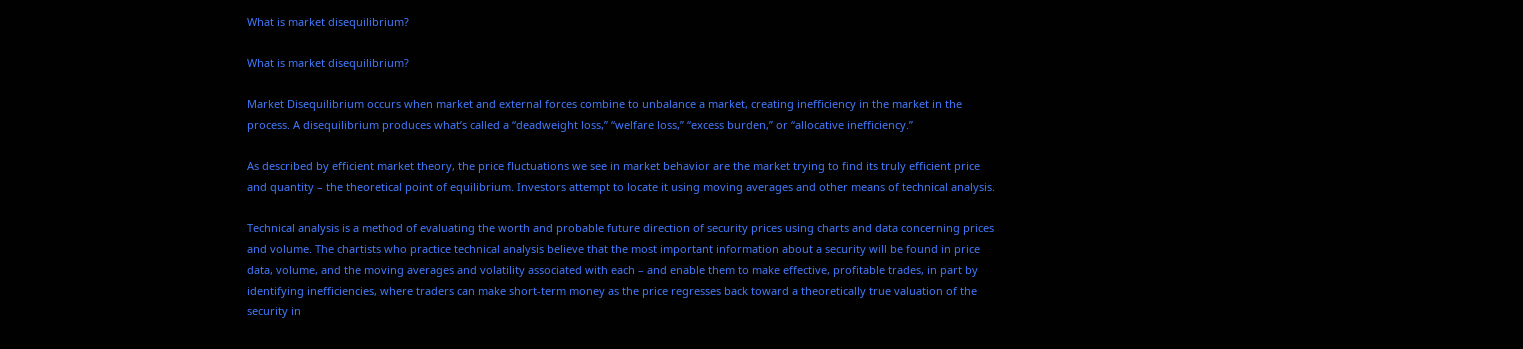What is market disequilibrium?

What is market disequilibrium?

Market Disequilibrium occurs when market and external forces combine to unbalance a market, creating inefficiency in the market in the process. A disequilibrium produces what’s called a “deadweight loss,” “welfare loss,” “excess burden,” or “allocative inefficiency.”

As described by efficient market theory, the price fluctuations we see in market behavior are the market trying to find its truly efficient price and quantity – the theoretical point of equilibrium. Investors attempt to locate it using moving averages and other means of technical analysis.

Technical analysis is a method of evaluating the worth and probable future direction of security prices using charts and data concerning prices and volume. The chartists who practice technical analysis believe that the most important information about a security will be found in price data, volume, and the moving averages and volatility associated with each – and enable them to make effective, profitable trades, in part by identifying inefficiencies, where traders can make short-term money as the price regresses back toward a theoretically true valuation of the security in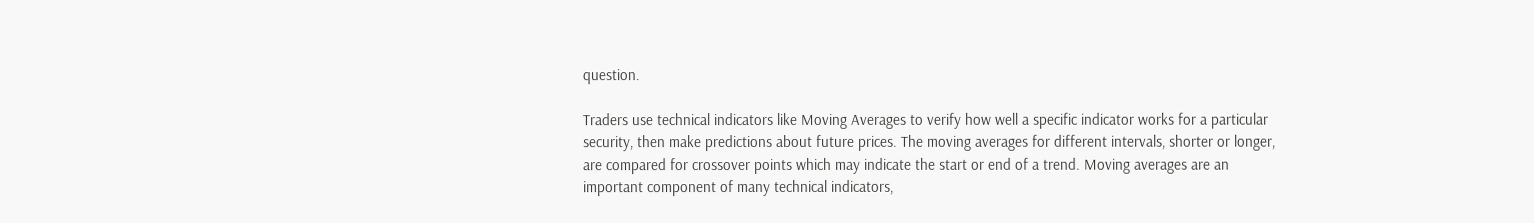question.

Traders use technical indicators like Moving Averages to verify how well a specific indicator works for a particular security, then make predictions about future prices. The moving averages for different intervals, shorter or longer, are compared for crossover points which may indicate the start or end of a trend. Moving averages are an important component of many technical indicators,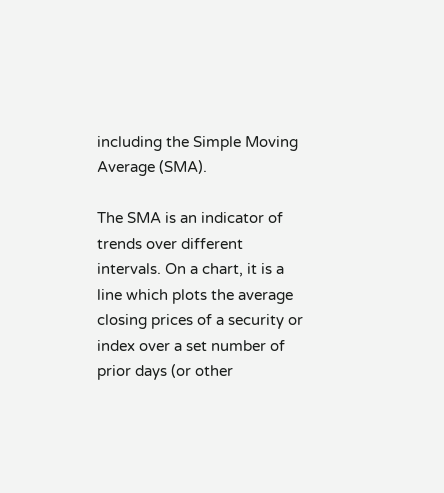including the Simple Moving Average (SMA).

The SMA is an indicator of trends over different intervals. On a chart, it is a line which plots the average closing prices of a security or index over a set number of prior days (or other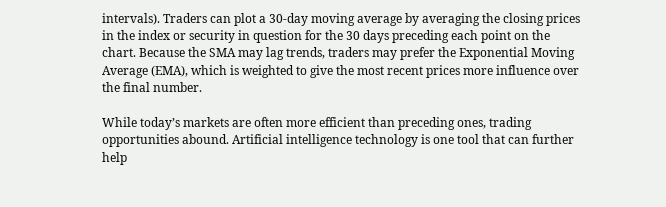intervals). Traders can plot a 30-day moving average by averaging the closing prices in the index or security in question for the 30 days preceding each point on the chart. Because the SMA may lag trends, traders may prefer the Exponential Moving Average (EMA), which is weighted to give the most recent prices more influence over the final number.

While today’s markets are often more efficient than preceding ones, trading opportunities abound. Artificial intelligence technology is one tool that can further help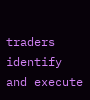traders identify and execute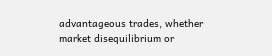advantageous trades, whether market disequilibrium or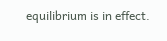equilibrium is in effect.